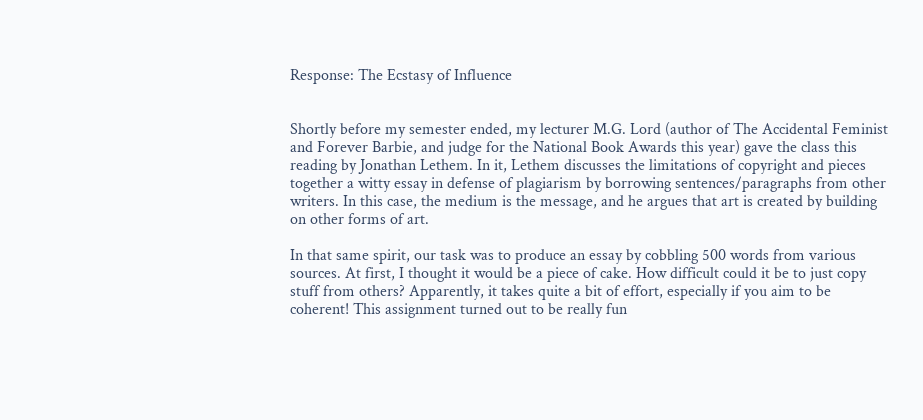Response: The Ecstasy of Influence


Shortly before my semester ended, my lecturer M.G. Lord (author of The Accidental Feminist and Forever Barbie, and judge for the National Book Awards this year) gave the class this reading by Jonathan Lethem. In it, Lethem discusses the limitations of copyright and pieces together a witty essay in defense of plagiarism by borrowing sentences/paragraphs from other writers. In this case, the medium is the message, and he argues that art is created by building on other forms of art.

In that same spirit, our task was to produce an essay by cobbling 500 words from various sources. At first, I thought it would be a piece of cake. How difficult could it be to just copy stuff from others? Apparently, it takes quite a bit of effort, especially if you aim to be coherent! This assignment turned out to be really fun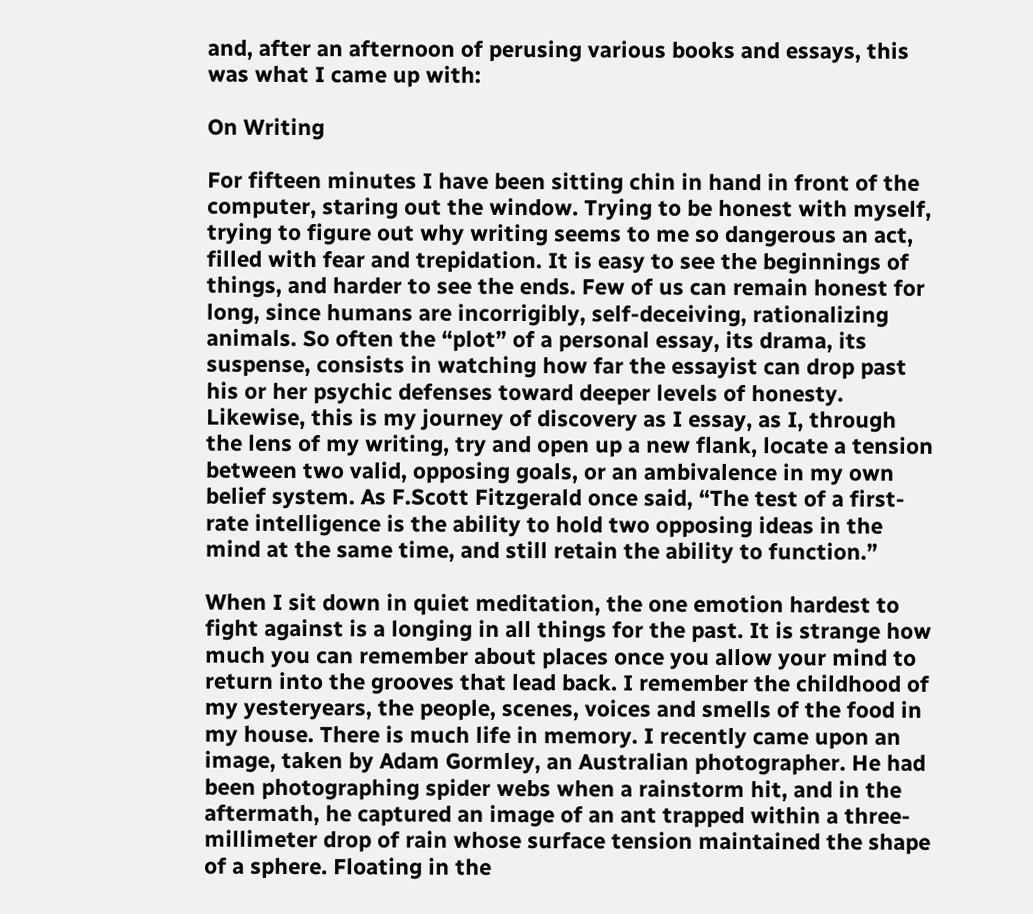and, after an afternoon of perusing various books and essays, this was what I came up with:

On Writing

For fifteen minutes I have been sitting chin in hand in front of the computer, staring out the window. Trying to be honest with myself, trying to figure out why writing seems to me so dangerous an act, filled with fear and trepidation. It is easy to see the beginnings of things, and harder to see the ends. Few of us can remain honest for long, since humans are incorrigibly, self-deceiving, rationalizing animals. So often the “plot” of a personal essay, its drama, its suspense, consists in watching how far the essayist can drop past his or her psychic defenses toward deeper levels of honesty. Likewise, this is my journey of discovery as I essay, as I, through the lens of my writing, try and open up a new flank, locate a tension between two valid, opposing goals, or an ambivalence in my own belief system. As F.Scott Fitzgerald once said, “The test of a first-rate intelligence is the ability to hold two opposing ideas in the mind at the same time, and still retain the ability to function.”

When I sit down in quiet meditation, the one emotion hardest to fight against is a longing in all things for the past. It is strange how much you can remember about places once you allow your mind to return into the grooves that lead back. I remember the childhood of my yesteryears, the people, scenes, voices and smells of the food in my house. There is much life in memory. I recently came upon an image, taken by Adam Gormley, an Australian photographer. He had been photographing spider webs when a rainstorm hit, and in the aftermath, he captured an image of an ant trapped within a three-millimeter drop of rain whose surface tension maintained the shape of a sphere. Floating in the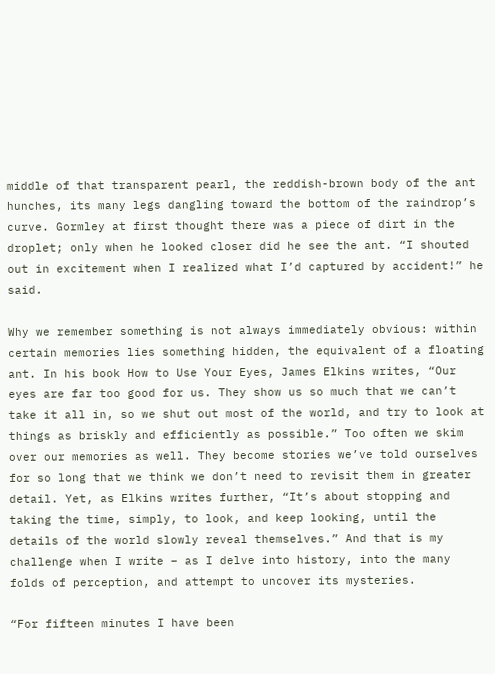middle of that transparent pearl, the reddish-brown body of the ant hunches, its many legs dangling toward the bottom of the raindrop’s curve. Gormley at first thought there was a piece of dirt in the droplet; only when he looked closer did he see the ant. “I shouted out in excitement when I realized what I’d captured by accident!” he said.

Why we remember something is not always immediately obvious: within certain memories lies something hidden, the equivalent of a floating ant. In his book How to Use Your Eyes, James Elkins writes, “Our eyes are far too good for us. They show us so much that we can’t take it all in, so we shut out most of the world, and try to look at things as briskly and efficiently as possible.” Too often we skim over our memories as well. They become stories we’ve told ourselves for so long that we think we don’t need to revisit them in greater detail. Yet, as Elkins writes further, “It’s about stopping and taking the time, simply, to look, and keep looking, until the details of the world slowly reveal themselves.” And that is my challenge when I write – as I delve into history, into the many folds of perception, and attempt to uncover its mysteries.

“For fifteen minutes I have been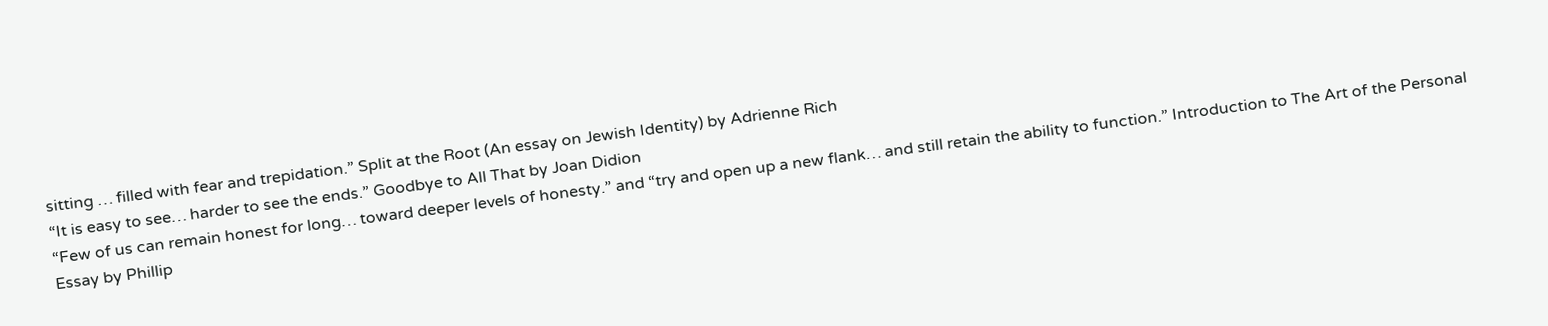sitting … filled with fear and trepidation.” Split at the Root (An essay on Jewish Identity) by Adrienne Rich
“It is easy to see… harder to see the ends.” Goodbye to All That by Joan Didion
“Few of us can remain honest for long… toward deeper levels of honesty.” and “try and open up a new flank… and still retain the ability to function.” Introduction to The Art of the Personal Essay by Phillip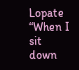Lopate
“When I sit down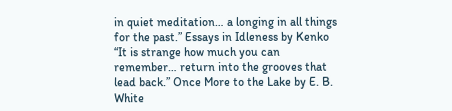in quiet meditation… a longing in all things for the past.” Essays in Idleness by Kenko
“It is strange how much you can remember… return into the grooves that lead back.” Once More to the Lake by E. B. White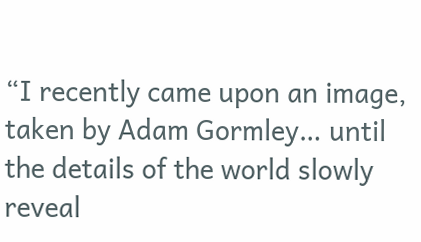“I recently came upon an image, taken by Adam Gormley… until the details of the world slowly reveal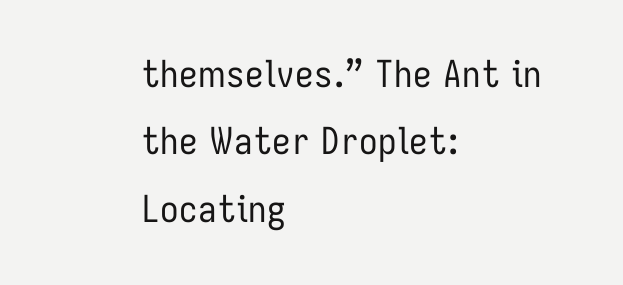themselves.” The Ant in the Water Droplet: Locating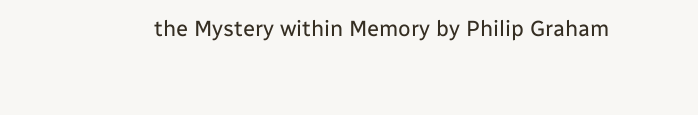the Mystery within Memory by Philip Graham